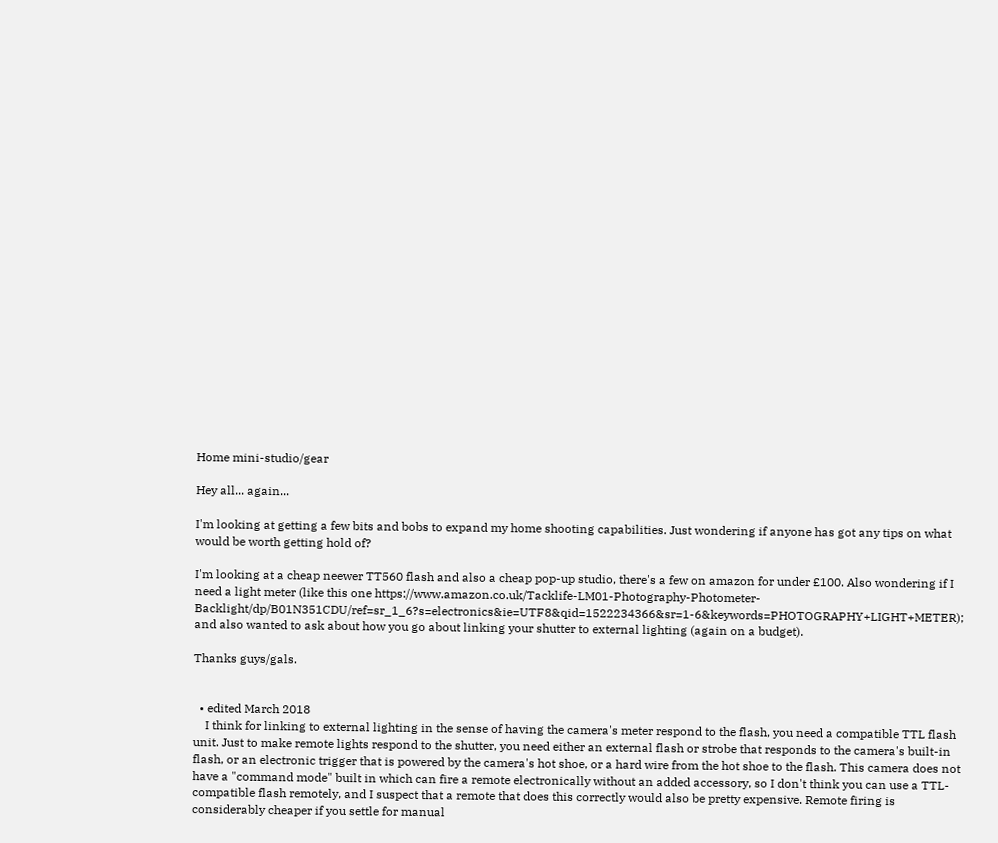Home mini-studio/gear

Hey all... again...

I'm looking at getting a few bits and bobs to expand my home shooting capabilities. Just wondering if anyone has got any tips on what would be worth getting hold of?

I'm looking at a cheap neewer TT560 flash and also a cheap pop-up studio, there's a few on amazon for under £100. Also wondering if I need a light meter (like this one https://www.amazon.co.uk/Tacklife-LM01-Photography-Photometer-Backlight/dp/B01N351CDU/ref=sr_1_6?s=electronics&ie=UTF8&qid=1522234366&sr=1-6&keywords=PHOTOGRAPHY+LIGHT+METER); and also wanted to ask about how you go about linking your shutter to external lighting (again on a budget).

Thanks guys/gals.


  • edited March 2018
    I think for linking to external lighting in the sense of having the camera's meter respond to the flash, you need a compatible TTL flash unit. Just to make remote lights respond to the shutter, you need either an external flash or strobe that responds to the camera's built-in flash, or an electronic trigger that is powered by the camera's hot shoe, or a hard wire from the hot shoe to the flash. This camera does not have a "command mode" built in which can fire a remote electronically without an added accessory, so I don't think you can use a TTL-compatible flash remotely, and I suspect that a remote that does this correctly would also be pretty expensive. Remote firing is considerably cheaper if you settle for manual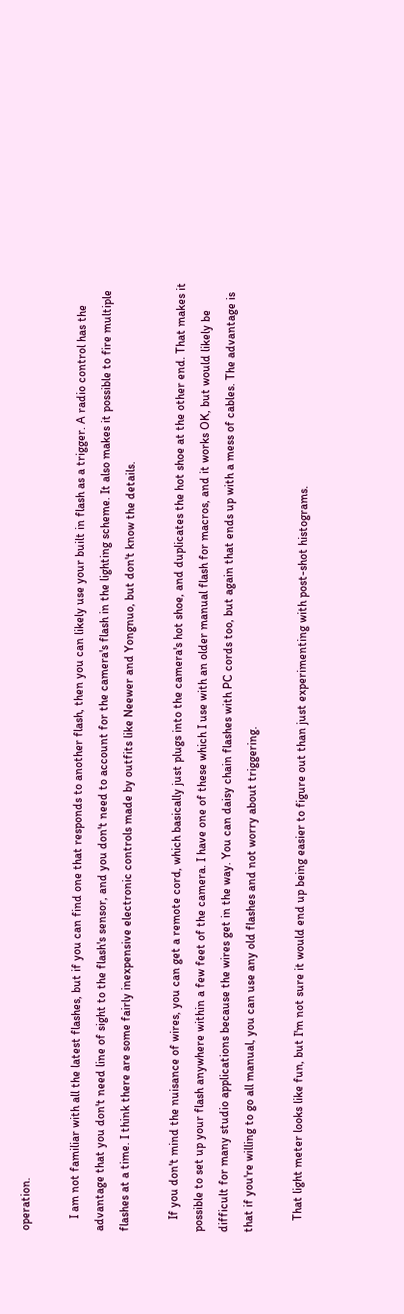operation.

    I am not familiar with all the latest flashes, but if you can find one that responds to another flash, then you can likely use your built in flash as a trigger. A radio control has the advantage that you don't need line of sight to the flash's sensor, and you don't need to account for the camera's flash in the lighting scheme. It also makes it possible to fire multiple flashes at a time. I think there are some fairly inexpensive electronic controls made by outfits like Neewer and Yongnuo, but don't know the details.

    If you don't mind the nuisance of wires, you can get a remote cord, which basically just plugs into the camera's hot shoe, and duplicates the hot shoe at the other end. That makes it possible to set up your flash anywhere within a few feet of the camera. I have one of these which I use with an older manual flash for macros, and it works OK, but would likely be difficult for many studio applications because the wires get in the way. You can daisy chain flashes with PC cords too, but again that ends up with a mess of cables. The advantage is that if you're willing to go all manual, you can use any old flashes and not worry about triggering.

    That light meter looks like fun, but I'm not sure it would end up being easier to figure out than just experimenting with post-shot histograms.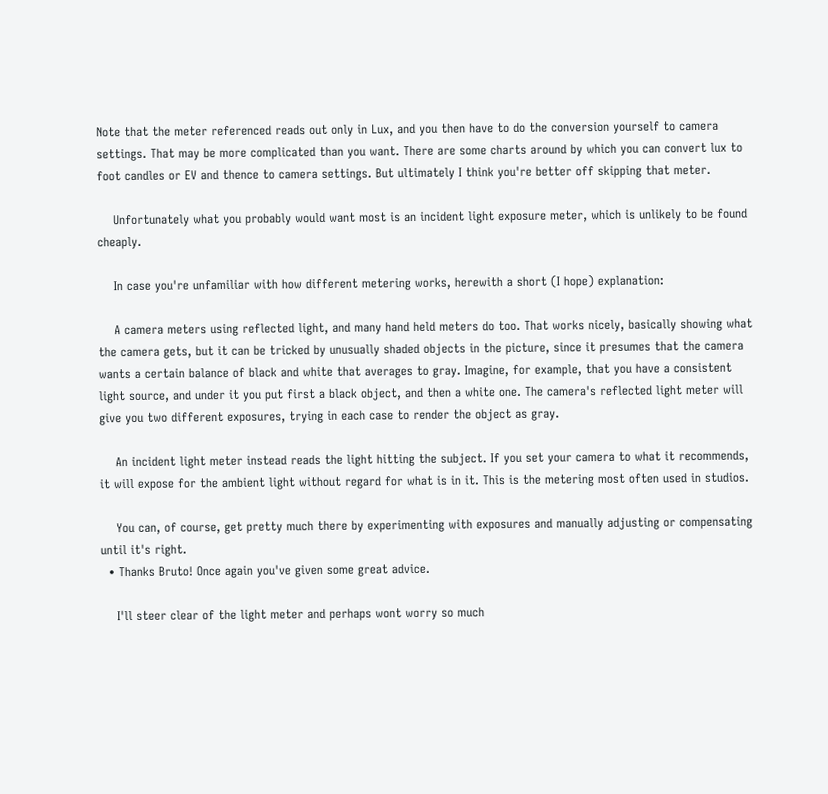Note that the meter referenced reads out only in Lux, and you then have to do the conversion yourself to camera settings. That may be more complicated than you want. There are some charts around by which you can convert lux to foot candles or EV and thence to camera settings. But ultimately I think you're better off skipping that meter.

    Unfortunately what you probably would want most is an incident light exposure meter, which is unlikely to be found cheaply.

    In case you're unfamiliar with how different metering works, herewith a short (I hope) explanation:

    A camera meters using reflected light, and many hand held meters do too. That works nicely, basically showing what the camera gets, but it can be tricked by unusually shaded objects in the picture, since it presumes that the camera wants a certain balance of black and white that averages to gray. Imagine, for example, that you have a consistent light source, and under it you put first a black object, and then a white one. The camera's reflected light meter will give you two different exposures, trying in each case to render the object as gray.

    An incident light meter instead reads the light hitting the subject. If you set your camera to what it recommends, it will expose for the ambient light without regard for what is in it. This is the metering most often used in studios.

    You can, of course, get pretty much there by experimenting with exposures and manually adjusting or compensating until it's right.
  • Thanks Bruto! Once again you've given some great advice.

    I'll steer clear of the light meter and perhaps wont worry so much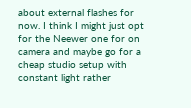about external flashes for now. I think I might just opt for the Neewer one for on camera and maybe go for a cheap studio setup with constant light rather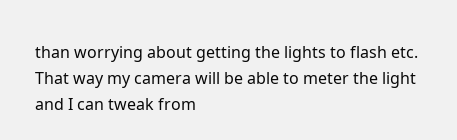than worrying about getting the lights to flash etc. That way my camera will be able to meter the light and I can tweak from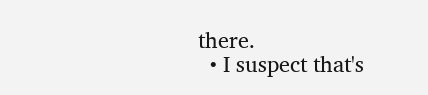there.
  • I suspect that's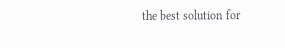the best solution for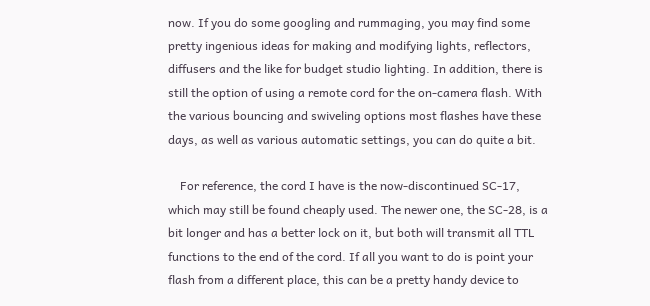now. If you do some googling and rummaging, you may find some pretty ingenious ideas for making and modifying lights, reflectors, diffusers and the like for budget studio lighting. In addition, there is still the option of using a remote cord for the on-camera flash. With the various bouncing and swiveling options most flashes have these days, as well as various automatic settings, you can do quite a bit.

    For reference, the cord I have is the now-discontinued SC-17, which may still be found cheaply used. The newer one, the SC-28, is a bit longer and has a better lock on it, but both will transmit all TTL functions to the end of the cord. If all you want to do is point your flash from a different place, this can be a pretty handy device to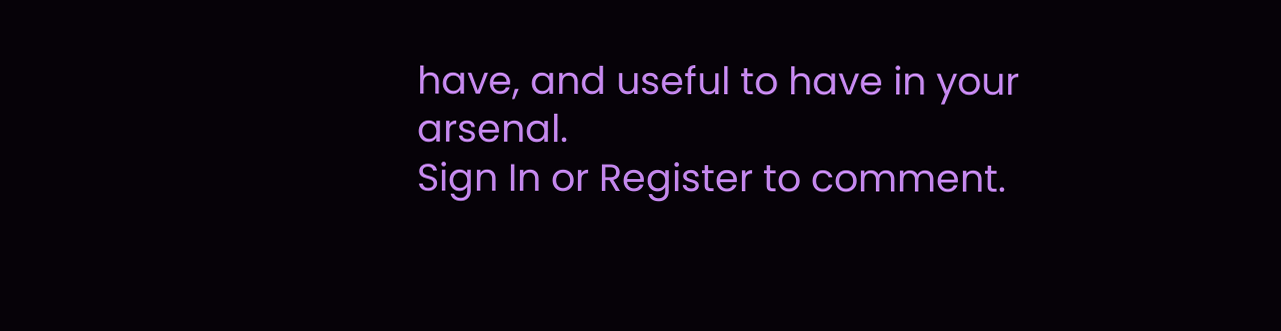have, and useful to have in your arsenal.
Sign In or Register to comment.